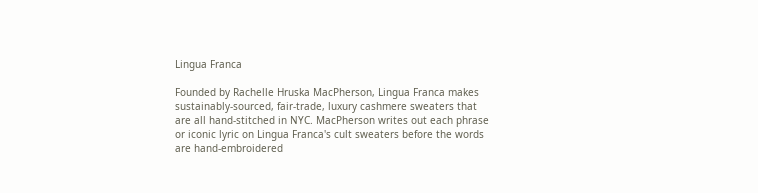Lingua Franca

Founded by Rachelle Hruska MacPherson, Lingua Franca makes sustainably-sourced, fair-trade, luxury cashmere sweaters that are all hand-stitched in NYC. MacPherson writes out each phrase or iconic lyric on Lingua Franca's cult sweaters before the words are hand-embroidered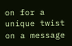on for a unique twist on a message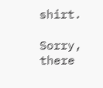shirt.

Sorry, there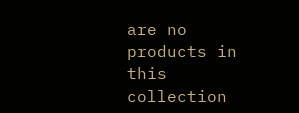are no products in this collection